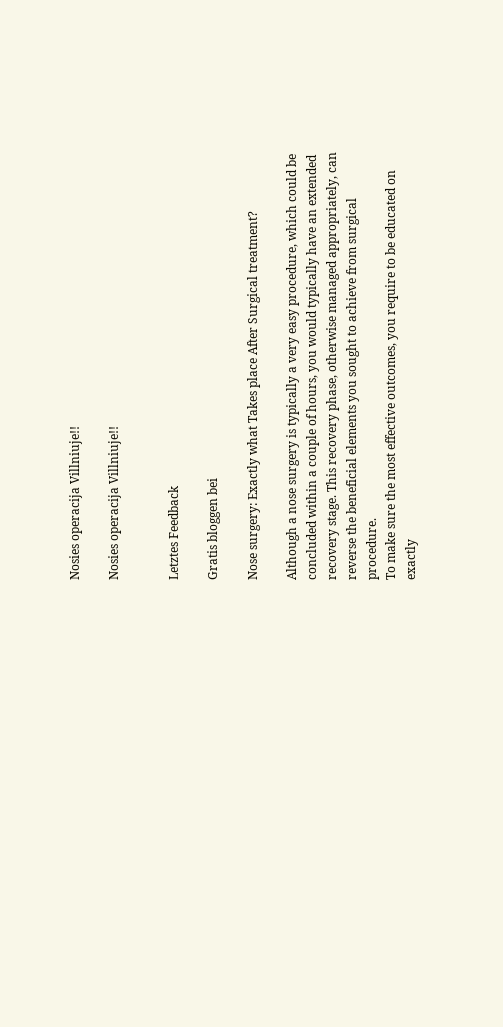Nosies operacija Villniuje!!

Nosies operacija Villniuje!!


Letztes Feedback

Gratis bloggen bei

Nose surgery: Exactly what Takes place After Surgical treatment?

Although a nose surgery is typically a very easy procedure, which could be concluded within a couple of hours, you would typically have an extended recovery stage. This recovery phase, otherwise managed appropriately, can reverse the beneficial elements you sought to achieve from surgical procedure.
To make sure the most effective outcomes, you require to be educated on exactly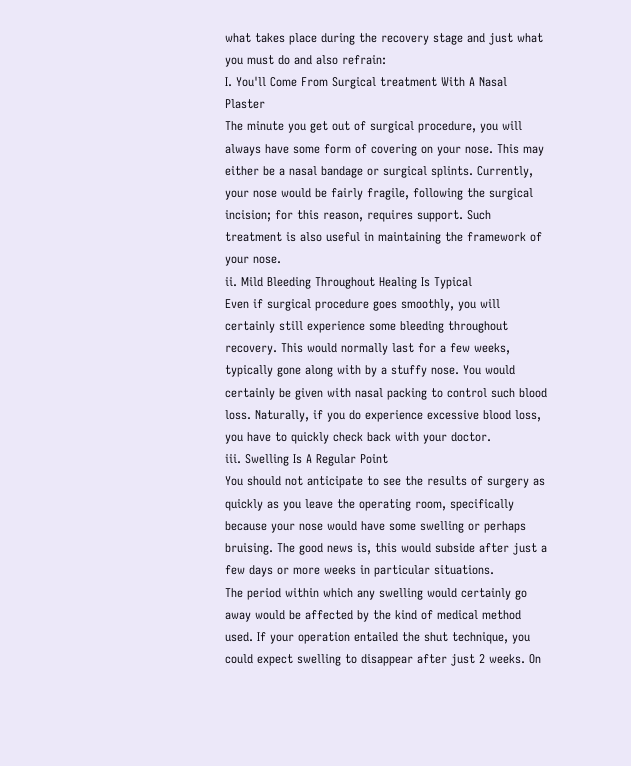what takes place during the recovery stage and just what you must do and also refrain:
I. You'll Come From Surgical treatment With A Nasal Plaster
The minute you get out of surgical procedure, you will always have some form of covering on your nose. This may either be a nasal bandage or surgical splints. Currently, your nose would be fairly fragile, following the surgical incision; for this reason, requires support. Such treatment is also useful in maintaining the framework of your nose.
ii. Mild Bleeding Throughout Healing Is Typical
Even if surgical procedure goes smoothly, you will certainly still experience some bleeding throughout recovery. This would normally last for a few weeks, typically gone along with by a stuffy nose. You would certainly be given with nasal packing to control such blood loss. Naturally, if you do experience excessive blood loss, you have to quickly check back with your doctor.
iii. Swelling Is A Regular Point
You should not anticipate to see the results of surgery as quickly as you leave the operating room, specifically because your nose would have some swelling or perhaps bruising. The good news is, this would subside after just a few days or more weeks in particular situations.
The period within which any swelling would certainly go away would be affected by the kind of medical method used. If your operation entailed the shut technique, you could expect swelling to disappear after just 2 weeks. On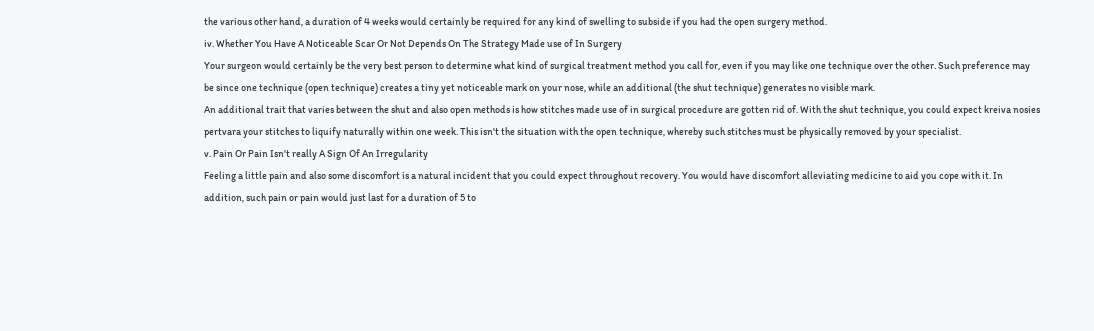the various other hand, a duration of 4 weeks would certainly be required for any kind of swelling to subside if you had the open surgery method.
iv. Whether You Have A Noticeable Scar Or Not Depends On The Strategy Made use of In Surgery
Your surgeon would certainly be the very best person to determine what kind of surgical treatment method you call for, even if you may like one technique over the other. Such preference may be since one technique (open technique) creates a tiny yet noticeable mark on your nose, while an additional (the shut technique) generates no visible mark.
An additional trait that varies between the shut and also open methods is how stitches made use of in surgical procedure are gotten rid of. With the shut technique, you could expect kreiva nosies pertvara your stitches to liquify naturally within one week. This isn't the situation with the open technique, whereby such stitches must be physically removed by your specialist.
v. Pain Or Pain Isn't really A Sign Of An Irregularity
Feeling a little pain and also some discomfort is a natural incident that you could expect throughout recovery. You would have discomfort alleviating medicine to aid you cope with it. In addition, such pain or pain would just last for a duration of 5 to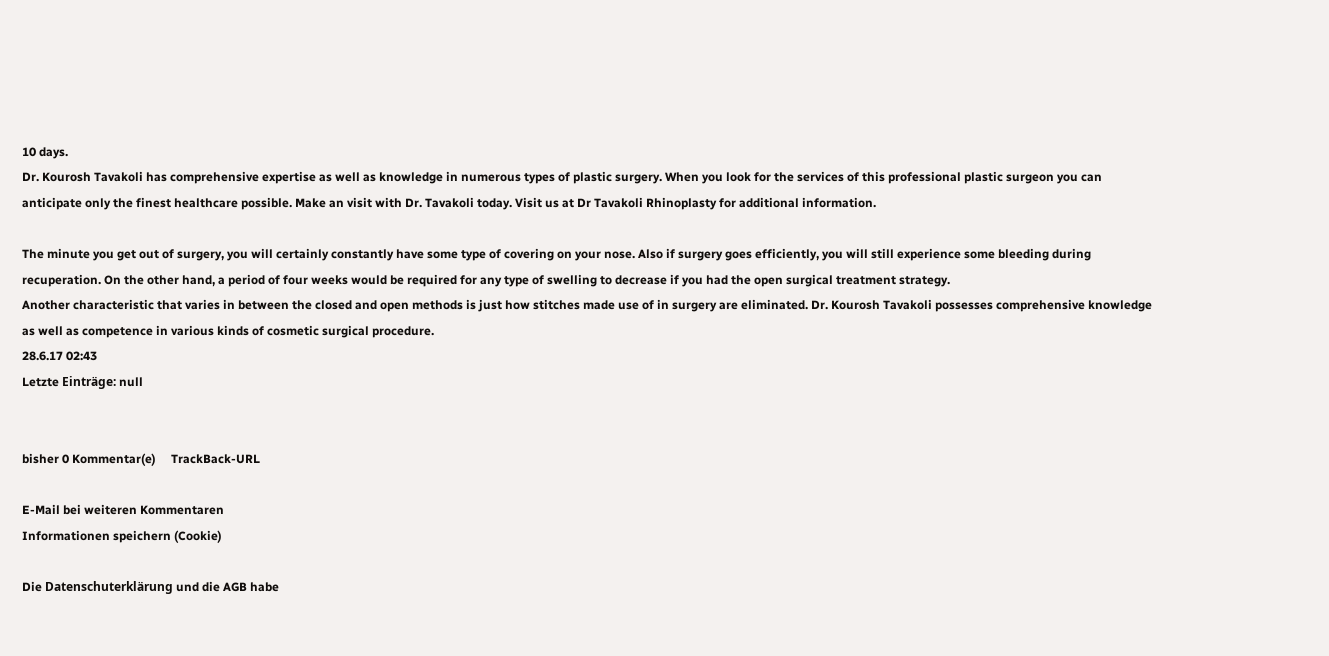10 days.
Dr. Kourosh Tavakoli has comprehensive expertise as well as knowledge in numerous types of plastic surgery. When you look for the services of this professional plastic surgeon you can anticipate only the finest healthcare possible. Make an visit with Dr. Tavakoli today. Visit us at Dr Tavakoli Rhinoplasty for additional information.

The minute you get out of surgery, you will certainly constantly have some type of covering on your nose. Also if surgery goes efficiently, you will still experience some bleeding during recuperation. On the other hand, a period of four weeks would be required for any type of swelling to decrease if you had the open surgical treatment strategy.
Another characteristic that varies in between the closed and open methods is just how stitches made use of in surgery are eliminated. Dr. Kourosh Tavakoli possesses comprehensive knowledge as well as competence in various kinds of cosmetic surgical procedure.
28.6.17 02:43
Letzte Einträge: null


bisher 0 Kommentar(e)     TrackBack-URL

E-Mail bei weiteren Kommentaren
Informationen speichern (Cookie)

Die Datenschuterklärung und die AGB habe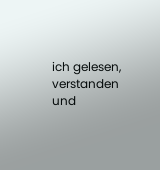ich gelesen, verstanden und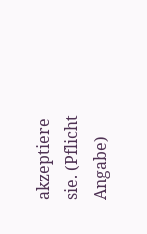akzeptiere sie. (Pflicht Angabe)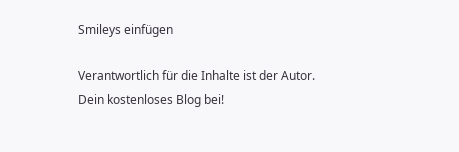Smileys einfügen

Verantwortlich für die Inhalte ist der Autor. Dein kostenloses Blog bei!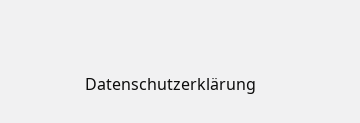Datenschutzerklärung